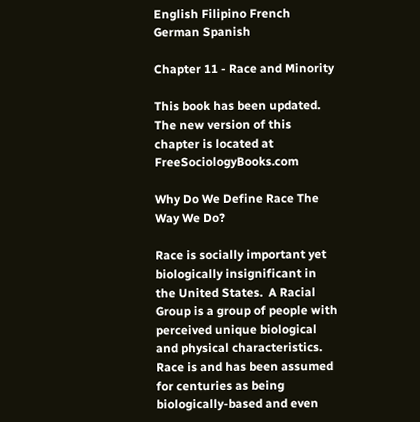English Filipino French German Spanish

Chapter 11 - Race and Minority

This book has been updated. The new version of this chapter is located at FreeSociologyBooks.com

Why Do We Define Race The Way We Do?

Race is socially important yet biologically insignificant in the United States.  A Racial Group is a group of people with perceived unique biological and physical characteristics. Race is and has been assumed for centuries as being biologically-based and even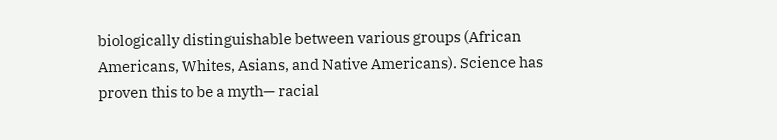biologically distinguishable between various groups (African Americans, Whites, Asians, and Native Americans). Science has proven this to be a myth— racial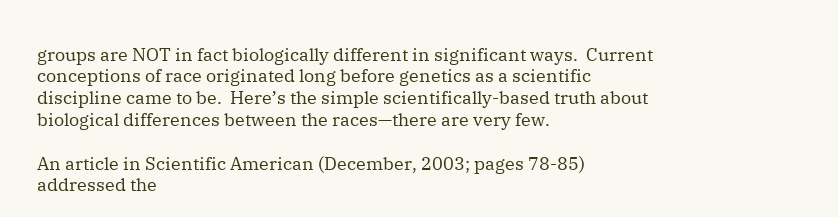groups are NOT in fact biologically different in significant ways.  Current conceptions of race originated long before genetics as a scientific discipline came to be.  Here’s the simple scientifically-based truth about biological differences between the races—there are very few.

An article in Scientific American (December, 2003; pages 78-85) addressed the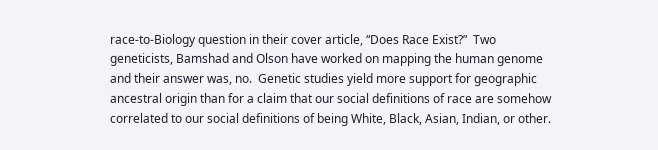race-to-Biology question in their cover article, “Does Race Exist?”  Two geneticists, Bamshad and Olson have worked on mapping the human genome and their answer was, no.  Genetic studies yield more support for geographic ancestral origin than for a claim that our social definitions of race are somehow correlated to our social definitions of being White, Black, Asian, Indian, or other.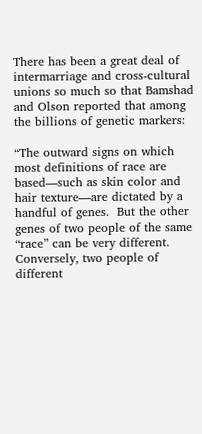There has been a great deal of intermarriage and cross-cultural unions so much so that Bamshad and Olson reported that among the billions of genetic markers:

“The outward signs on which most definitions of race are based—such as skin color and hair texture—are dictated by a handful of genes.  But the other genes of two people of the same “race” can be very different.  Conversely, two people of different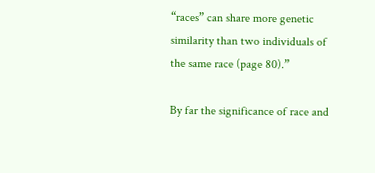“races” can share more genetic similarity than two individuals of the same race (page 80).”

By far the significance of race and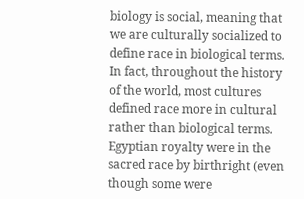biology is social, meaning that we are culturally socialized to define race in biological terms.  In fact, throughout the history of the world, most cultures defined race more in cultural rather than biological terms.  Egyptian royalty were in the sacred race by birthright (even though some were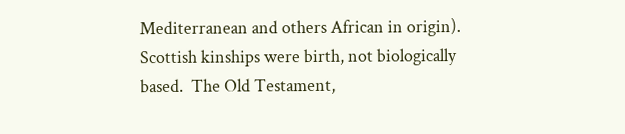Mediterranean and others African in origin).  Scottish kinships were birth, not biologically based.  The Old Testament,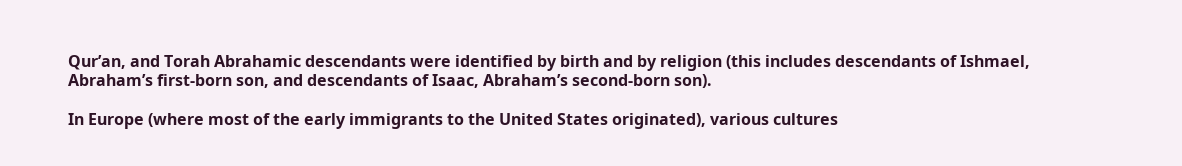Qur’an, and Torah Abrahamic descendants were identified by birth and by religion (this includes descendants of Ishmael, Abraham’s first-born son, and descendants of Isaac, Abraham’s second-born son).

In Europe (where most of the early immigrants to the United States originated), various cultures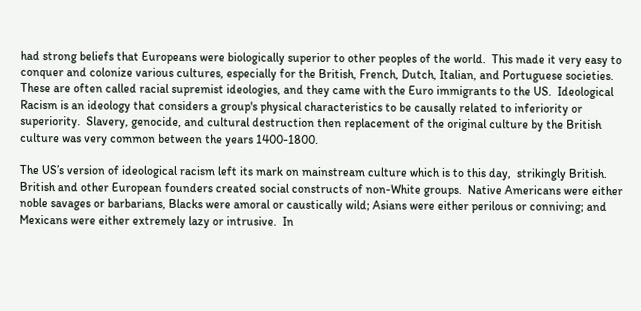had strong beliefs that Europeans were biologically superior to other peoples of the world.  This made it very easy to conquer and colonize various cultures, especially for the British, French, Dutch, Italian, and Portuguese societies.  These are often called racial supremist ideologies, and they came with the Euro immigrants to the US.  Ideological Racism is an ideology that considers a group's physical characteristics to be causally related to inferiority or superiority.  Slavery, genocide, and cultural destruction then replacement of the original culture by the British culture was very common between the years 1400-1800.

The US’s version of ideological racism left its mark on mainstream culture which is to this day,  strikingly British.  British and other European founders created social constructs of non-White groups.  Native Americans were either noble savages or barbarians, Blacks were amoral or caustically wild; Asians were either perilous or conniving; and Mexicans were either extremely lazy or intrusive.  In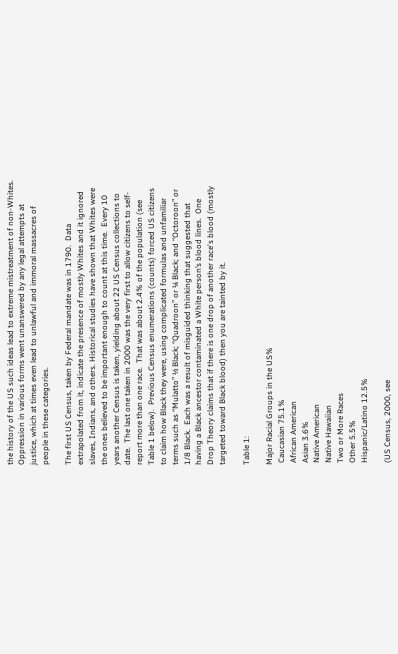the history of the US such ideas lead to extreme mistreatment of non-Whites.  Oppression in various forms went unanswered by any legal attempts at justice, which at times even lead to unlawful and immoral massacres of people in these categories.

The first US Census, taken by Federal mandate was in 1790.  Data extrapolated from it, indicate the presence of mostly Whites and it ignored slaves, Indians, and others. Historical studies have shown that Whites were the ones believed to be important enough to count at this time.  Every 10 years another Census is taken, yielding about 22 US Census collections to date.  The last one taken in 2000 was the very first to allow citizens to self-report more than one race.  That was about 2.4% of the population (see Table 1 below).  Previous Census enumerations (counts) forced US citizens to claim how Black they were, using complicated formulas and unfamiliar terms such as “Mulatto” ½ Black; “Quadroon” or ¼ Black; and “Octoroon” or 1/8 Black.  Each was a result of misguided thinking that suggested that having a Black ancestor contaminated a White person’s blood lines.  One Drop Theory claims that if there is one drop of another race's blood (mostly targeted toward Black blood) then you are tainted by it.

Table 1:

Major Racial Groups in the US%
 Caucasian 75.1%
 African American
 Asian 3.6%
 Native American
 Native Hawaiian
 Two or More Races
 Other 5.5%
 Hispanic/Latino 12.5%

 (US Census, 2000, see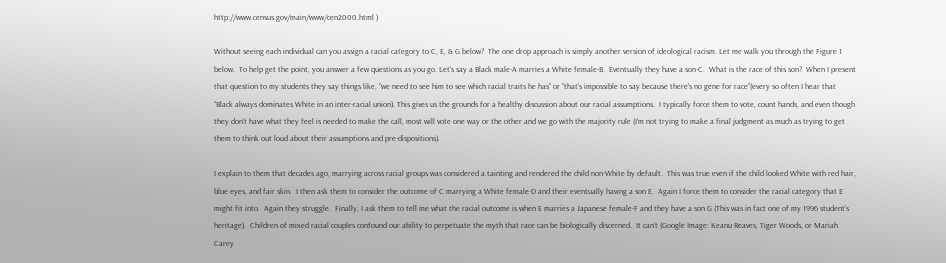http://www.census.gov/main/www/cen2000.html )

Without seeing each individual can you assign a racial category to C, E, & G below?  The one drop approach is simply another version of ideological racism. Let me walk you through the Figure 1 below.  To help get the point, you answer a few questions as you go. Let’s say a Black male-A marries a White female-B.  Eventually they have a son-C.  What is the race of this son?  When I present that question to my students they say things like, “we need to see him to see which racial traits he has” or “that’s impossible to say because there’s no gene for race”(every so often I hear that “Black always dominates White in an inter-racial union). This gives us the grounds for a healthy discussion about our racial assumptions.  I typically force them to vote, count hands, and even though they don’t have what they feel is needed to make the call, most will vote one way or the other and we go with the majority rule (I’m not trying to make a final judgment as much as trying to get them to think out loud about their assumptions and pre-dispositions).

I explain to them that decades ago, marrying across racial groups was considered a tainting and rendered the child non-White by default.  This was true even if the child looked White with red hair, blue eyes, and fair skin.  I then ask them to consider the outcome of C marrying a White female-D and their eventually having a son E.  Again I force them to consider the racial category that E might fit into.  Again they struggle.  Finally, I ask them to tell me what the racial outcome is when E marries a Japanese female-F and they have a son G (This was in fact one of my 1996 student’s heritage).  Children of mixed racial couples confound our ability to perpetuate the myth that race can be biologically discerned.  It can’t (Google Image: Keanu Reaves, Tiger Woods, or Mariah Carey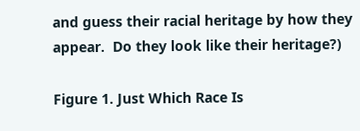and guess their racial heritage by how they appear.  Do they look like their heritage?)

Figure 1. Just Which Race Is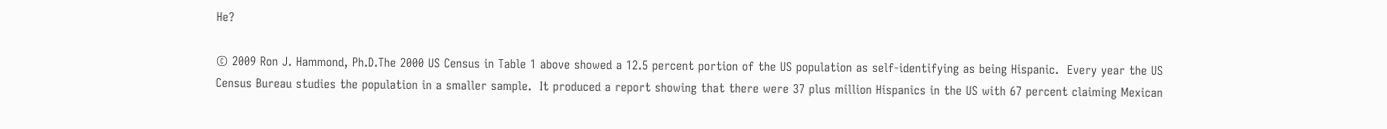He?

© 2009 Ron J. Hammond, Ph.D.The 2000 US Census in Table 1 above showed a 12.5 percent portion of the US population as self-identifying as being Hispanic.  Every year the US Census Bureau studies the population in a smaller sample.  It produced a report showing that there were 37 plus million Hispanics in the US with 67 percent claiming Mexican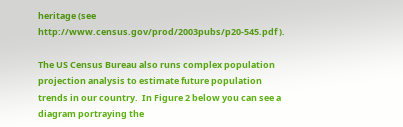heritage (see http://www.census.gov/prod/2003pubs/p20-545.pdf ).

The US Census Bureau also runs complex population projection analysis to estimate future population trends in our country.  In Figure 2 below you can see a diagram portraying the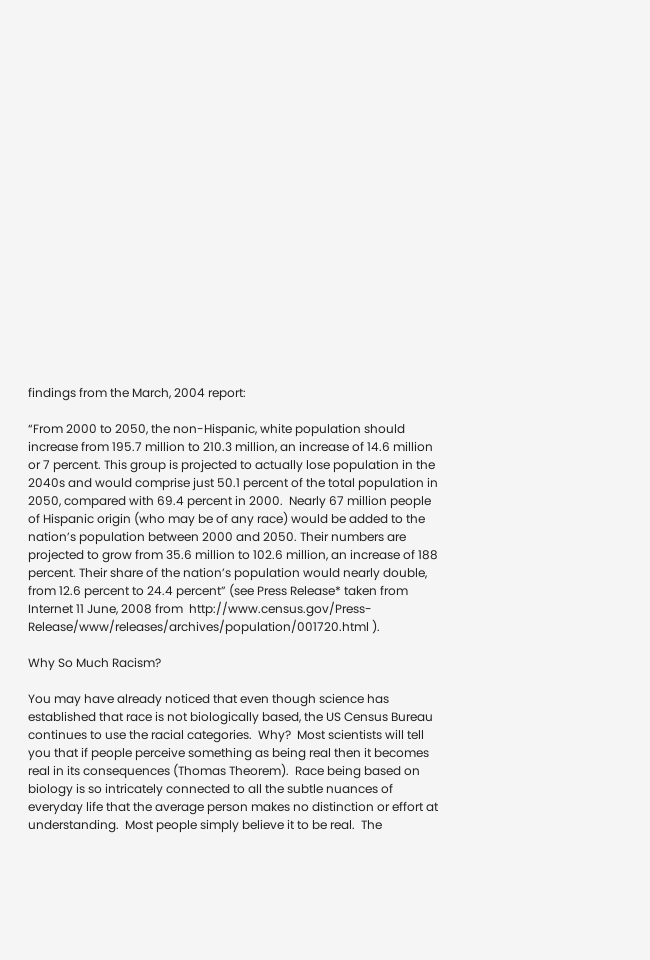findings from the March, 2004 report:

“From 2000 to 2050, the non-Hispanic, white population should increase from 195.7 million to 210.3 million, an increase of 14.6 million or 7 percent. This group is projected to actually lose population in the 2040s and would comprise just 50.1 percent of the total population in 2050, compared with 69.4 percent in 2000.  Nearly 67 million people of Hispanic origin (who may be of any race) would be added to the nation’s population between 2000 and 2050. Their numbers are projected to grow from 35.6 million to 102.6 million, an increase of 188 percent. Their share of the nation’s population would nearly double, from 12.6 percent to 24.4 percent” (see Press Release* taken from Internet 11 June, 2008 from  http://www.census.gov/Press-Release/www/releases/archives/population/001720.html ).

Why So Much Racism?

You may have already noticed that even though science has established that race is not biologically based, the US Census Bureau continues to use the racial categories.  Why?  Most scientists will tell you that if people perceive something as being real then it becomes real in its consequences (Thomas Theorem).  Race being based on biology is so intricately connected to all the subtle nuances of everyday life that the average person makes no distinction or effort at understanding.  Most people simply believe it to be real.  The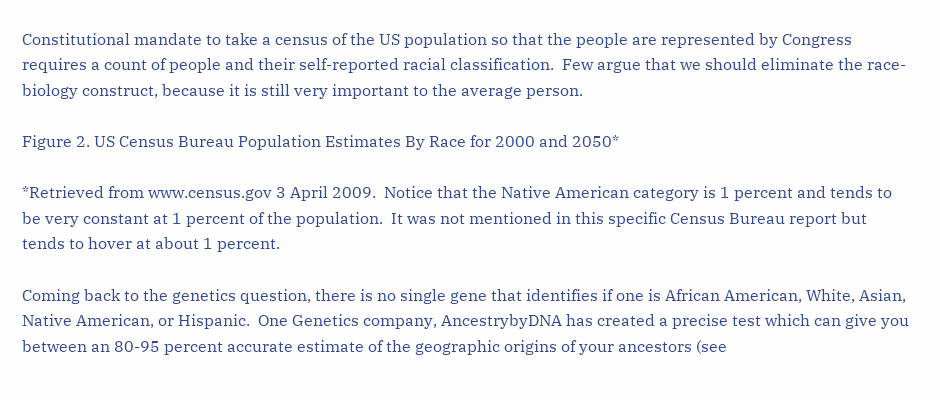Constitutional mandate to take a census of the US population so that the people are represented by Congress requires a count of people and their self-reported racial classification.  Few argue that we should eliminate the race-biology construct, because it is still very important to the average person.

Figure 2. US Census Bureau Population Estimates By Race for 2000 and 2050*

*Retrieved from www.census.gov 3 April 2009.  Notice that the Native American category is 1 percent and tends to be very constant at 1 percent of the population.  It was not mentioned in this specific Census Bureau report but tends to hover at about 1 percent.

Coming back to the genetics question, there is no single gene that identifies if one is African American, White, Asian, Native American, or Hispanic.  One Genetics company, AncestrybyDNA has created a precise test which can give you between an 80-95 percent accurate estimate of the geographic origins of your ancestors (see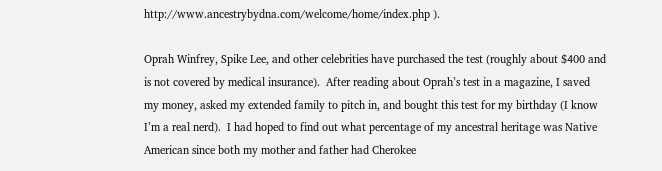http://www.ancestrybydna.com/welcome/home/index.php ).

Oprah Winfrey, Spike Lee, and other celebrities have purchased the test (roughly about $400 and is not covered by medical insurance).  After reading about Oprah’s test in a magazine, I saved my money, asked my extended family to pitch in, and bought this test for my birthday (I know I’m a real nerd).  I had hoped to find out what percentage of my ancestral heritage was Native American since both my mother and father had Cherokee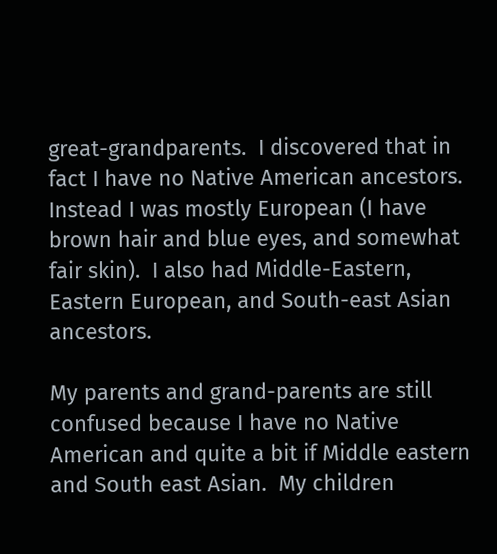great-grandparents.  I discovered that in fact I have no Native American ancestors.  Instead I was mostly European (I have brown hair and blue eyes, and somewhat fair skin).  I also had Middle-Eastern, Eastern European, and South-east Asian ancestors.

My parents and grand-parents are still confused because I have no Native American and quite a bit if Middle eastern and South east Asian.  My children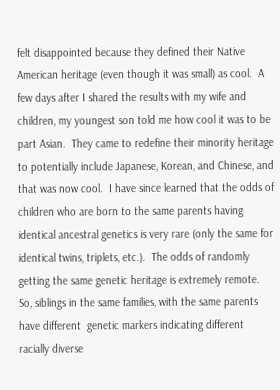felt disappointed because they defined their Native American heritage (even though it was small) as cool.  A few days after I shared the results with my wife and children, my youngest son told me how cool it was to be part Asian.  They came to redefine their minority heritage to potentially include Japanese, Korean, and Chinese, and that was now cool.  I have since learned that the odds of children who are born to the same parents having identical ancestral genetics is very rare (only the same for identical twins, triplets, etc.).  The odds of randomly getting the same genetic heritage is extremely remote.  So, siblings in the same families, with the same parents have different  genetic markers indicating different racially diverse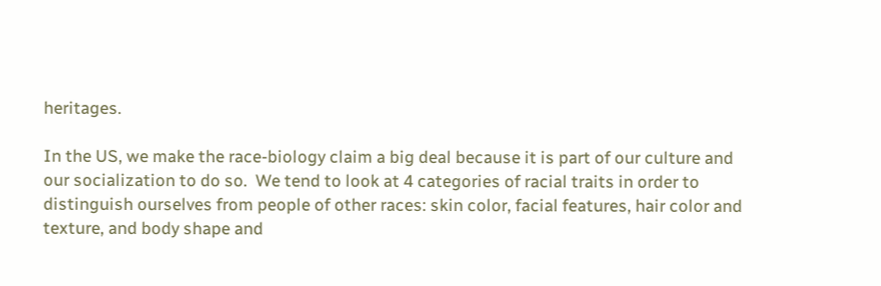heritages.

In the US, we make the race-biology claim a big deal because it is part of our culture and our socialization to do so.  We tend to look at 4 categories of racial traits in order to distinguish ourselves from people of other races: skin color, facial features, hair color and texture, and body shape and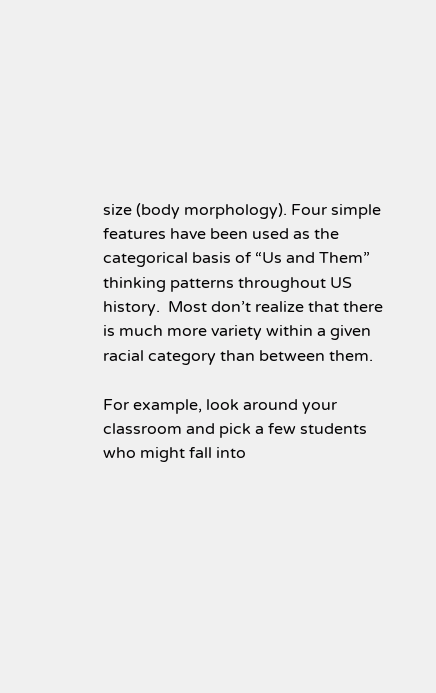size (body morphology). Four simple features have been used as the categorical basis of “Us and Them” thinking patterns throughout US history.  Most don’t realize that there is much more variety within a given racial category than between them.

For example, look around your classroom and pick a few students who might fall into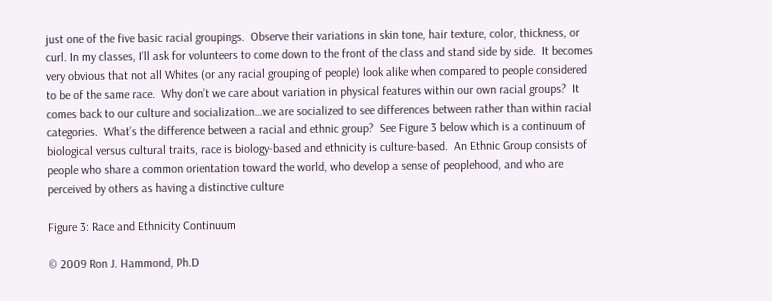just one of the five basic racial groupings.  Observe their variations in skin tone, hair texture, color, thickness, or curl. In my classes, I’ll ask for volunteers to come down to the front of the class and stand side by side.  It becomes very obvious that not all Whites (or any racial grouping of people) look alike when compared to people considered to be of the same race.  Why don’t we care about variation in physical features within our own racial groups?  It comes back to our culture and socialization…we are socialized to see differences between rather than within racial categories.  What’s the difference between a racial and ethnic group?  See Figure 3 below which is a continuum of biological versus cultural traits, race is biology-based and ethnicity is culture-based.  An Ethnic Group consists of people who share a common orientation toward the world, who develop a sense of peoplehood, and who are perceived by others as having a distinctive culture

Figure 3: Race and Ethnicity Continuum

© 2009 Ron J. Hammond, Ph.D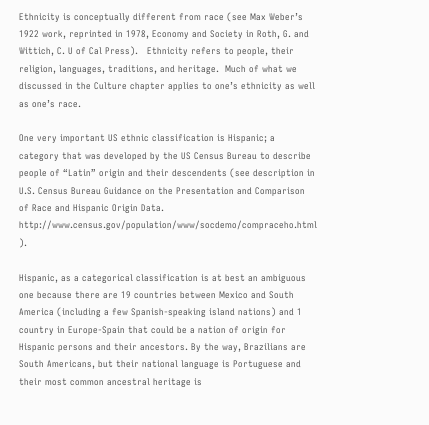Ethnicity is conceptually different from race (see Max Weber’s 1922 work, reprinted in 1978, Economy and Society in Roth, G. and Wittich, C. U of Cal Press).   Ethnicity refers to people, their religion, languages, traditions, and heritage.  Much of what we discussed in the Culture chapter applies to one’s ethnicity as well as one’s race.

One very important US ethnic classification is Hispanic; a category that was developed by the US Census Bureau to describe people of “Latin” origin and their descendents (see description in U.S. Census Bureau Guidance on the Presentation and Comparison of Race and Hispanic Origin Data.
http://www.census.gov/population/www/socdemo/compraceho.html ).

Hispanic, as a categorical classification is at best an ambiguous one because there are 19 countries between Mexico and South America (including a few Spanish-speaking island nations) and 1 country in Europe-Spain that could be a nation of origin for Hispanic persons and their ancestors. By the way, Brazilians are South Americans, but their national language is Portuguese and their most common ancestral heritage is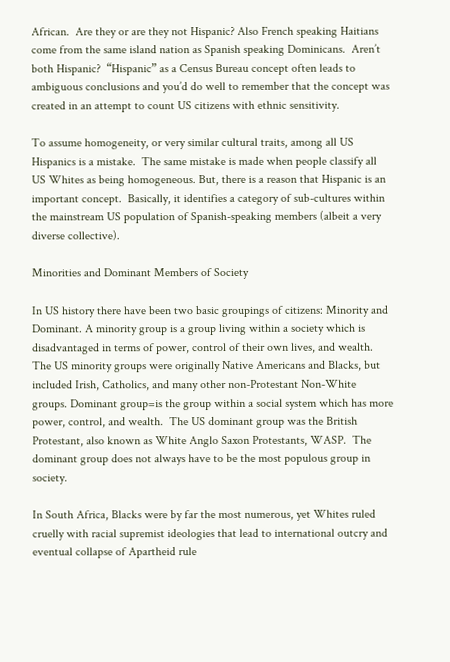African.  Are they or are they not Hispanic? Also French speaking Haitians come from the same island nation as Spanish speaking Dominicans.  Aren’t both Hispanic?  “Hispanic” as a Census Bureau concept often leads to ambiguous conclusions and you’d do well to remember that the concept was created in an attempt to count US citizens with ethnic sensitivity.

To assume homogeneity, or very similar cultural traits, among all US Hispanics is a mistake.  The same mistake is made when people classify all US Whites as being homogeneous. But, there is a reason that Hispanic is an important concept.  Basically, it identifies a category of sub-cultures within the mainstream US population of Spanish-speaking members (albeit a very diverse collective).

Minorities and Dominant Members of Society

In US history there have been two basic groupings of citizens: Minority and Dominant. A minority group is a group living within a society which is disadvantaged in terms of power, control of their own lives, and wealth. The US minority groups were originally Native Americans and Blacks, but included Irish, Catholics, and many other non-Protestant Non-White groups. Dominant group=is the group within a social system which has more power, control, and wealth.  The US dominant group was the British Protestant, also known as White Anglo Saxon Protestants, WASP.  The dominant group does not always have to be the most populous group in society.

In South Africa, Blacks were by far the most numerous, yet Whites ruled cruelly with racial supremist ideologies that lead to international outcry and eventual collapse of Apartheid rule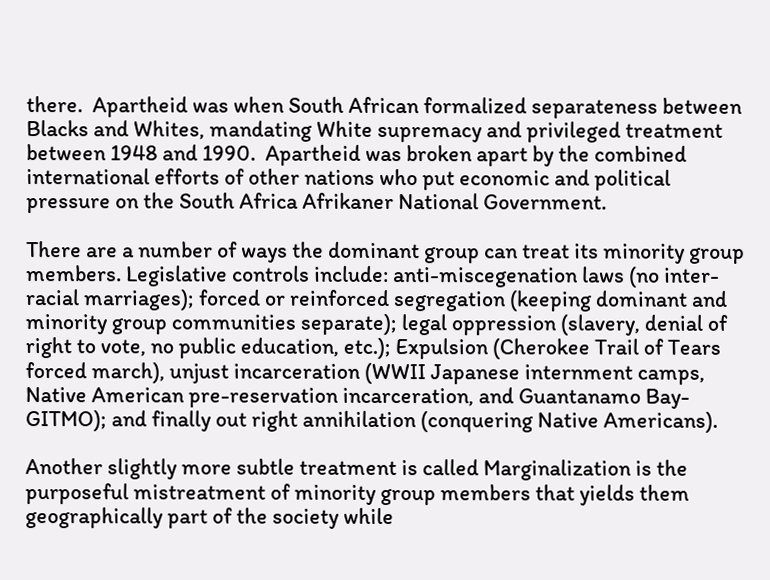there.  Apartheid was when South African formalized separateness between Blacks and Whites, mandating White supremacy and privileged treatment between 1948 and 1990.  Apartheid was broken apart by the combined international efforts of other nations who put economic and political pressure on the South Africa Afrikaner National Government.

There are a number of ways the dominant group can treat its minority group members. Legislative controls include: anti-miscegenation laws (no inter-racial marriages); forced or reinforced segregation (keeping dominant and minority group communities separate); legal oppression (slavery, denial of right to vote, no public education, etc.); Expulsion (Cherokee Trail of Tears forced march), unjust incarceration (WWII Japanese internment camps, Native American pre-reservation incarceration, and Guantanamo Bay-GITMO); and finally out right annihilation (conquering Native Americans).

Another slightly more subtle treatment is called Marginalization is the purposeful mistreatment of minority group members that yields them geographically part of the society while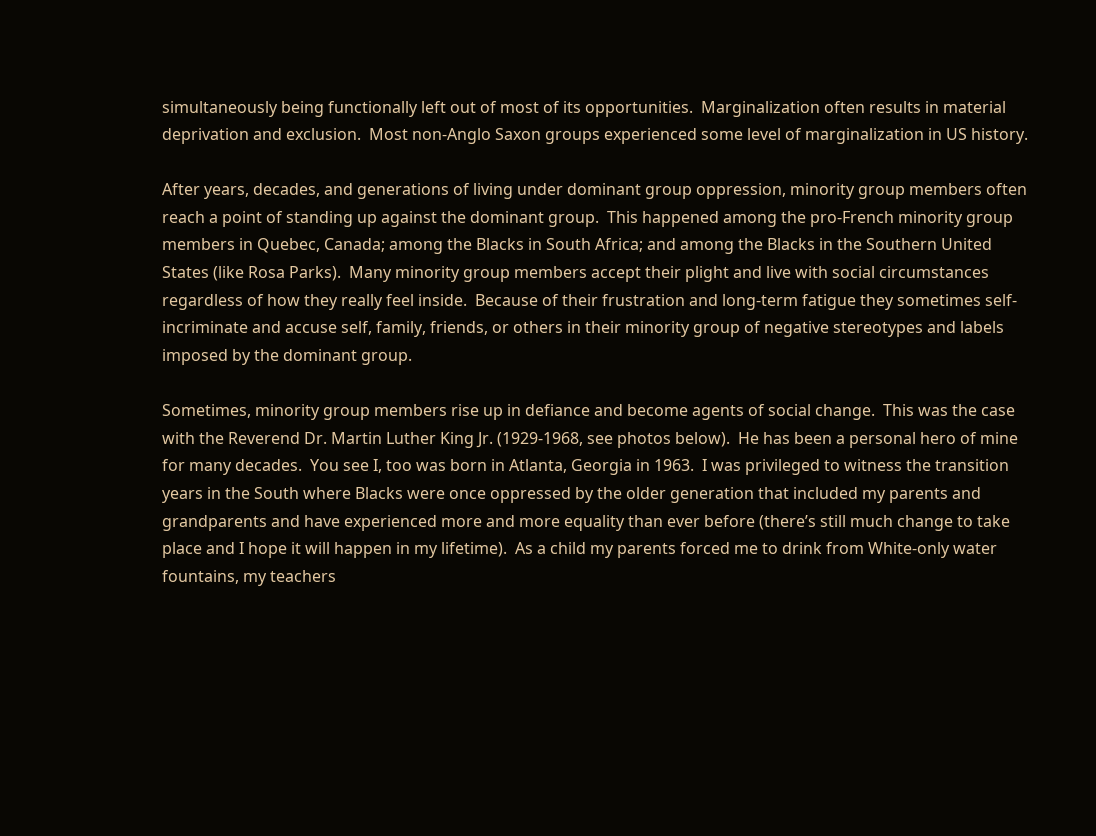simultaneously being functionally left out of most of its opportunities.  Marginalization often results in material deprivation and exclusion.  Most non-Anglo Saxon groups experienced some level of marginalization in US history.

After years, decades, and generations of living under dominant group oppression, minority group members often reach a point of standing up against the dominant group.  This happened among the pro-French minority group members in Quebec, Canada; among the Blacks in South Africa; and among the Blacks in the Southern United States (like Rosa Parks).  Many minority group members accept their plight and live with social circumstances regardless of how they really feel inside.  Because of their frustration and long-term fatigue they sometimes self-incriminate and accuse self, family, friends, or others in their minority group of negative stereotypes and labels imposed by the dominant group.

Sometimes, minority group members rise up in defiance and become agents of social change.  This was the case with the Reverend Dr. Martin Luther King Jr. (1929-1968, see photos below).  He has been a personal hero of mine for many decades.  You see I, too was born in Atlanta, Georgia in 1963.  I was privileged to witness the transition years in the South where Blacks were once oppressed by the older generation that included my parents and grandparents and have experienced more and more equality than ever before (there’s still much change to take place and I hope it will happen in my lifetime).  As a child my parents forced me to drink from White-only water fountains, my teachers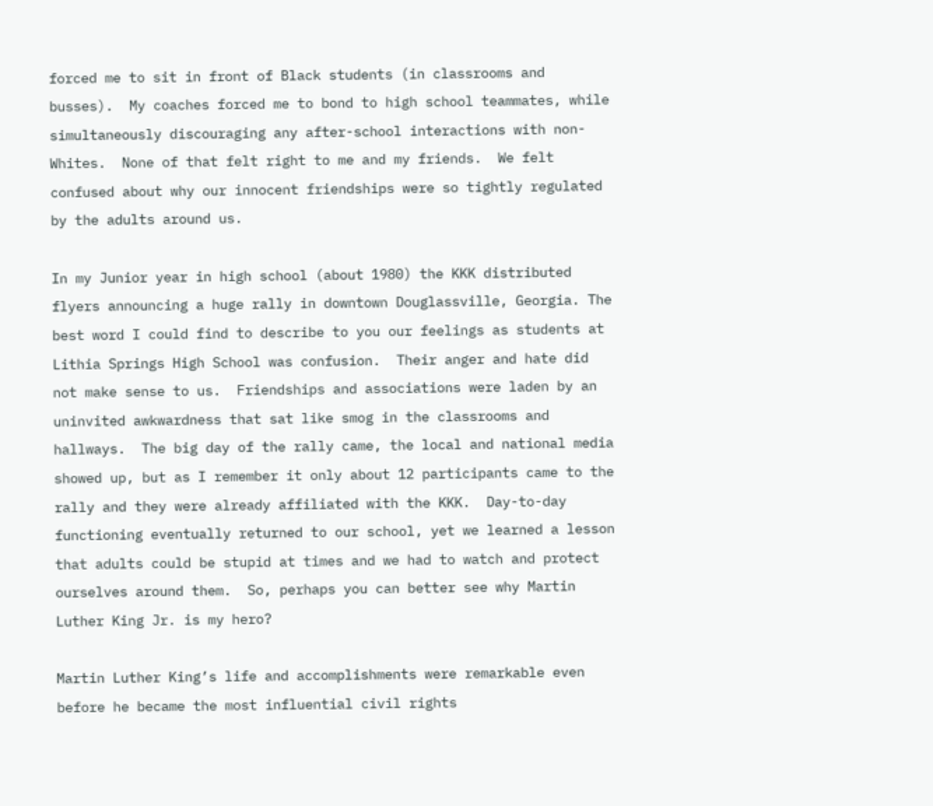forced me to sit in front of Black students (in classrooms and busses).  My coaches forced me to bond to high school teammates, while simultaneously discouraging any after-school interactions with non-Whites.  None of that felt right to me and my friends.  We felt confused about why our innocent friendships were so tightly regulated by the adults around us.

In my Junior year in high school (about 1980) the KKK distributed flyers announcing a huge rally in downtown Douglassville, Georgia. The best word I could find to describe to you our feelings as students at Lithia Springs High School was confusion.  Their anger and hate did not make sense to us.  Friendships and associations were laden by an uninvited awkwardness that sat like smog in the classrooms and hallways.  The big day of the rally came, the local and national media showed up, but as I remember it only about 12 participants came to the rally and they were already affiliated with the KKK.  Day-to-day functioning eventually returned to our school, yet we learned a lesson that adults could be stupid at times and we had to watch and protect ourselves around them.  So, perhaps you can better see why Martin Luther King Jr. is my hero?

Martin Luther King’s life and accomplishments were remarkable even before he became the most influential civil rights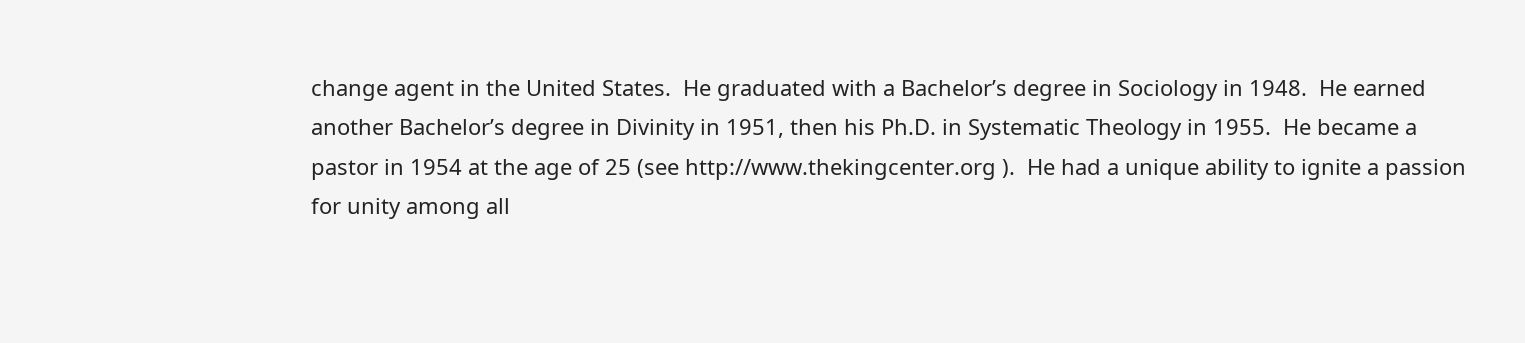change agent in the United States.  He graduated with a Bachelor’s degree in Sociology in 1948.  He earned another Bachelor’s degree in Divinity in 1951, then his Ph.D. in Systematic Theology in 1955.  He became a pastor in 1954 at the age of 25 (see http://www.thekingcenter.org ).  He had a unique ability to ignite a passion for unity among all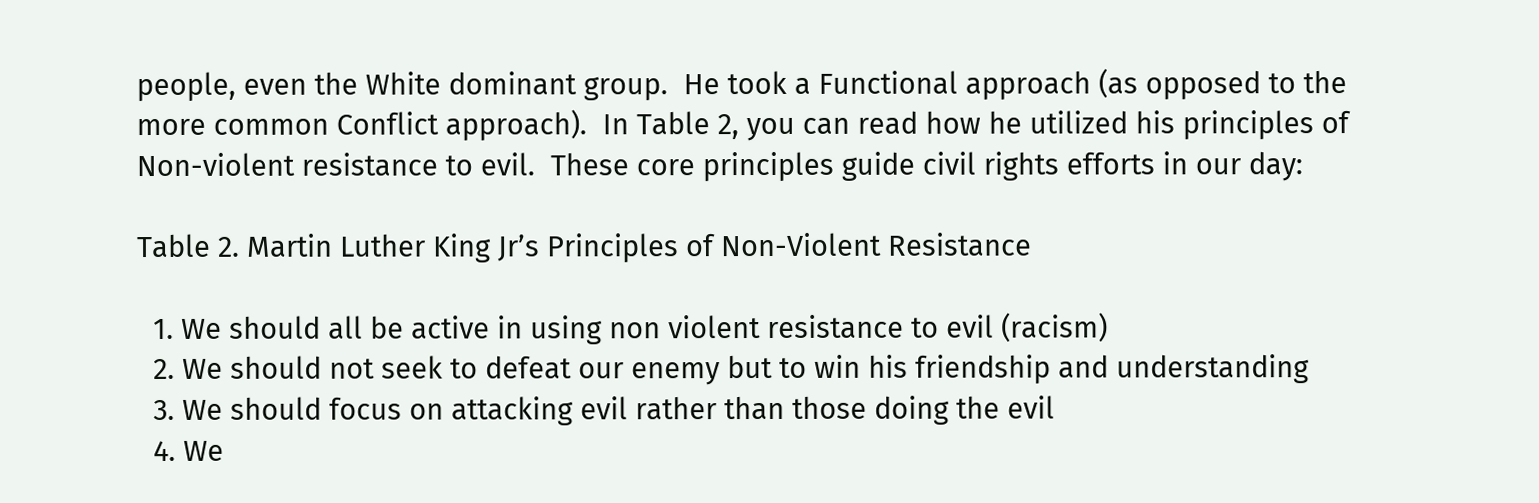people, even the White dominant group.  He took a Functional approach (as opposed to the more common Conflict approach).  In Table 2, you can read how he utilized his principles of Non-violent resistance to evil.  These core principles guide civil rights efforts in our day:

Table 2. Martin Luther King Jr’s Principles of Non-Violent Resistance

  1. We should all be active in using non violent resistance to evil (racism)
  2. We should not seek to defeat our enemy but to win his friendship and understanding
  3. We should focus on attacking evil rather than those doing the evil
  4. We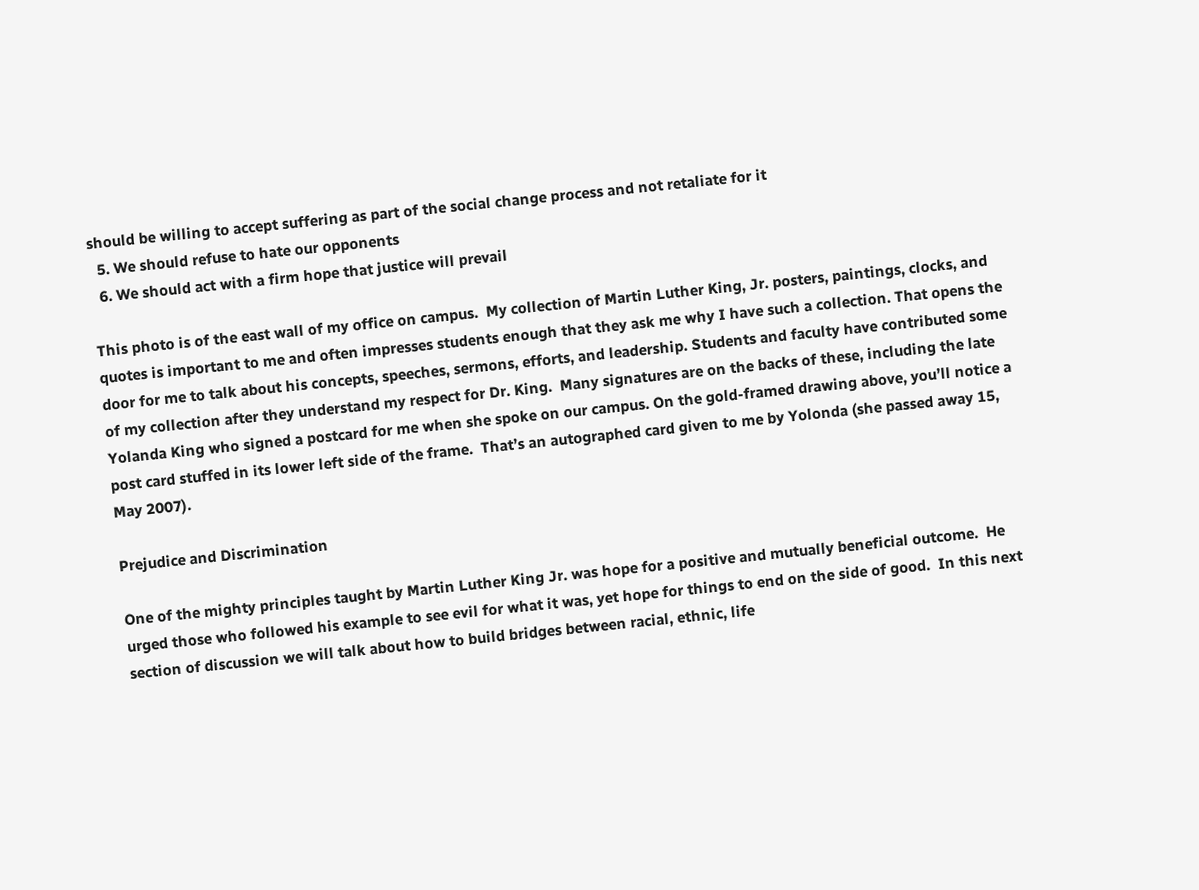should be willing to accept suffering as part of the social change process and not retaliate for it
  5. We should refuse to hate our opponents
  6. We should act with a firm hope that justice will prevail

This photo is of the east wall of my office on campus.  My collection of Martin Luther King, Jr. posters, paintings, clocks, and quotes is important to me and often impresses students enough that they ask me why I have such a collection. That opens the door for me to talk about his concepts, speeches, sermons, efforts, and leadership. Students and faculty have contributed some of my collection after they understand my respect for Dr. King.  Many signatures are on the backs of these, including the late Yolanda King who signed a postcard for me when she spoke on our campus. On the gold-framed drawing above, you’ll notice a post card stuffed in its lower left side of the frame.  That’s an autographed card given to me by Yolonda (she passed away 15, May 2007).

Prejudice and Discrimination

One of the mighty principles taught by Martin Luther King Jr. was hope for a positive and mutually beneficial outcome.  He urged those who followed his example to see evil for what it was, yet hope for things to end on the side of good.  In this next section of discussion we will talk about how to build bridges between racial, ethnic, life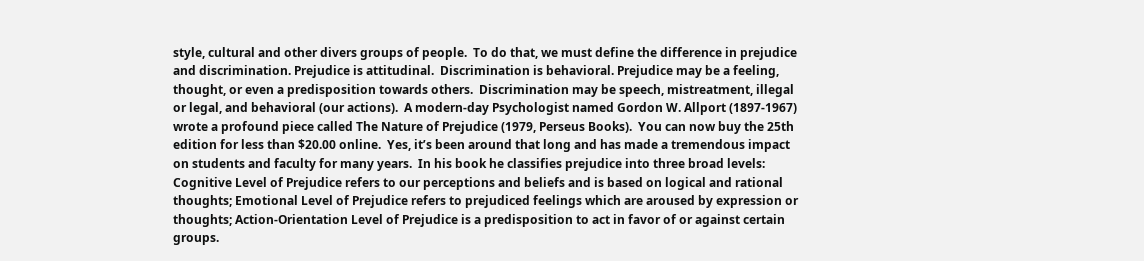style, cultural and other divers groups of people.  To do that, we must define the difference in prejudice and discrimination. Prejudice is attitudinal.  Discrimination is behavioral. Prejudice may be a feeling, thought, or even a predisposition towards others.  Discrimination may be speech, mistreatment, illegal or legal, and behavioral (our actions).  A modern-day Psychologist named Gordon W. Allport (1897-1967)  wrote a profound piece called The Nature of Prejudice (1979, Perseus Books).  You can now buy the 25th edition for less than $20.00 online.  Yes, it’s been around that long and has made a tremendous impact on students and faculty for many years.  In his book he classifies prejudice into three broad levels: Cognitive Level of Prejudice refers to our perceptions and beliefs and is based on logical and rational thoughts; Emotional Level of Prejudice refers to prejudiced feelings which are aroused by expression or thoughts; Action-Orientation Level of Prejudice is a predisposition to act in favor of or against certain groups.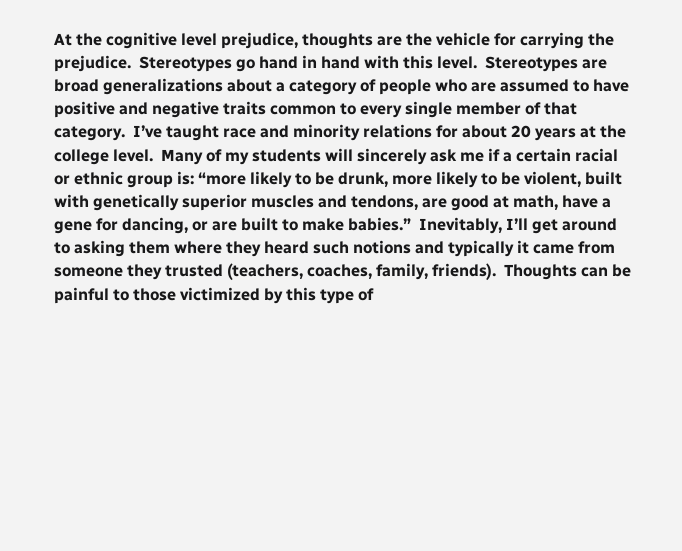At the cognitive level prejudice, thoughts are the vehicle for carrying the prejudice.  Stereotypes go hand in hand with this level.  Stereotypes are broad generalizations about a category of people who are assumed to have positive and negative traits common to every single member of that category.  I’ve taught race and minority relations for about 20 years at the college level.  Many of my students will sincerely ask me if a certain racial or ethnic group is: “more likely to be drunk, more likely to be violent, built with genetically superior muscles and tendons, are good at math, have a gene for dancing, or are built to make babies.”  Inevitably, I’ll get around to asking them where they heard such notions and typically it came from someone they trusted (teachers, coaches, family, friends).  Thoughts can be painful to those victimized by this type of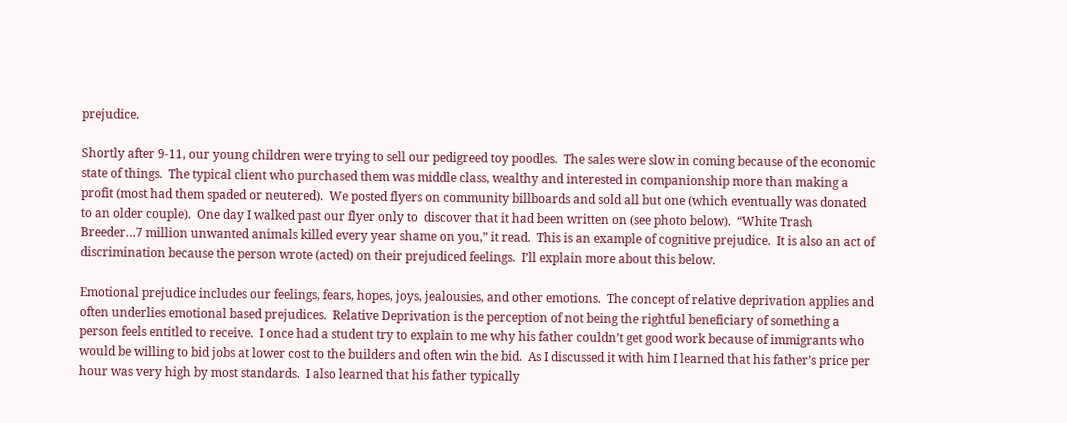prejudice.

Shortly after 9-11, our young children were trying to sell our pedigreed toy poodles.  The sales were slow in coming because of the economic state of things.  The typical client who purchased them was middle class, wealthy and interested in companionship more than making a profit (most had them spaded or neutered).  We posted flyers on community billboards and sold all but one (which eventually was donated to an older couple).  One day I walked past our flyer only to  discover that it had been written on (see photo below).  “White Trash Breeder…7 million unwanted animals killed every year shame on you,” it read.  This is an example of cognitive prejudice.  It is also an act of discrimination because the person wrote (acted) on their prejudiced feelings.  I’ll explain more about this below.

Emotional prejudice includes our feelings, fears, hopes, joys, jealousies, and other emotions.  The concept of relative deprivation applies and often underlies emotional based prejudices.  Relative Deprivation is the perception of not being the rightful beneficiary of something a person feels entitled to receive.  I once had a student try to explain to me why his father couldn’t get good work because of immigrants who would be willing to bid jobs at lower cost to the builders and often win the bid.  As I discussed it with him I learned that his father’s price per hour was very high by most standards.  I also learned that his father typically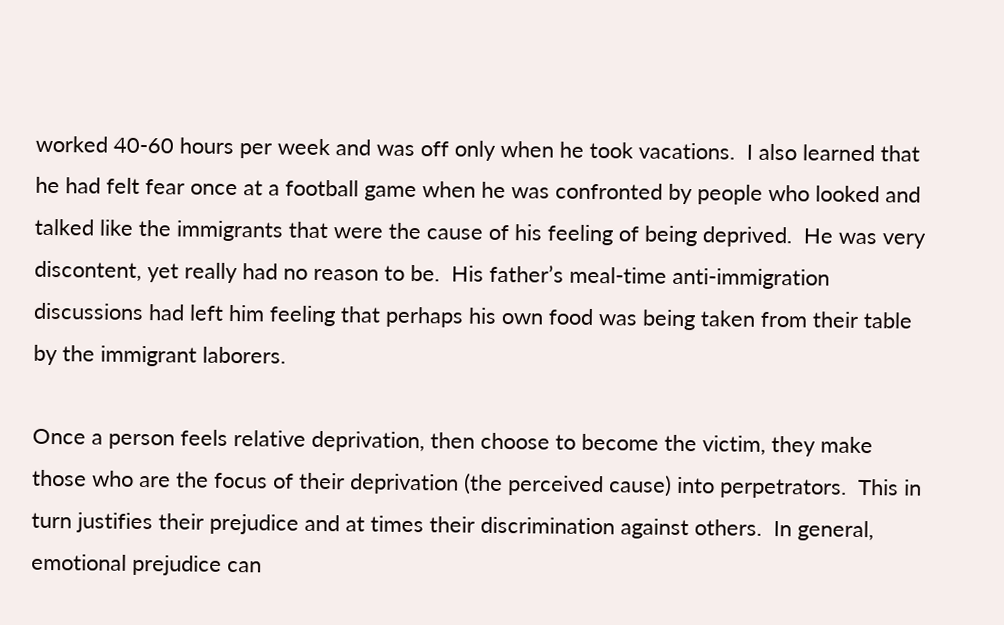worked 40-60 hours per week and was off only when he took vacations.  I also learned that he had felt fear once at a football game when he was confronted by people who looked and talked like the immigrants that were the cause of his feeling of being deprived.  He was very discontent, yet really had no reason to be.  His father’s meal-time anti-immigration discussions had left him feeling that perhaps his own food was being taken from their table by the immigrant laborers.

Once a person feels relative deprivation, then choose to become the victim, they make those who are the focus of their deprivation (the perceived cause) into perpetrators.  This in turn justifies their prejudice and at times their discrimination against others.  In general, emotional prejudice can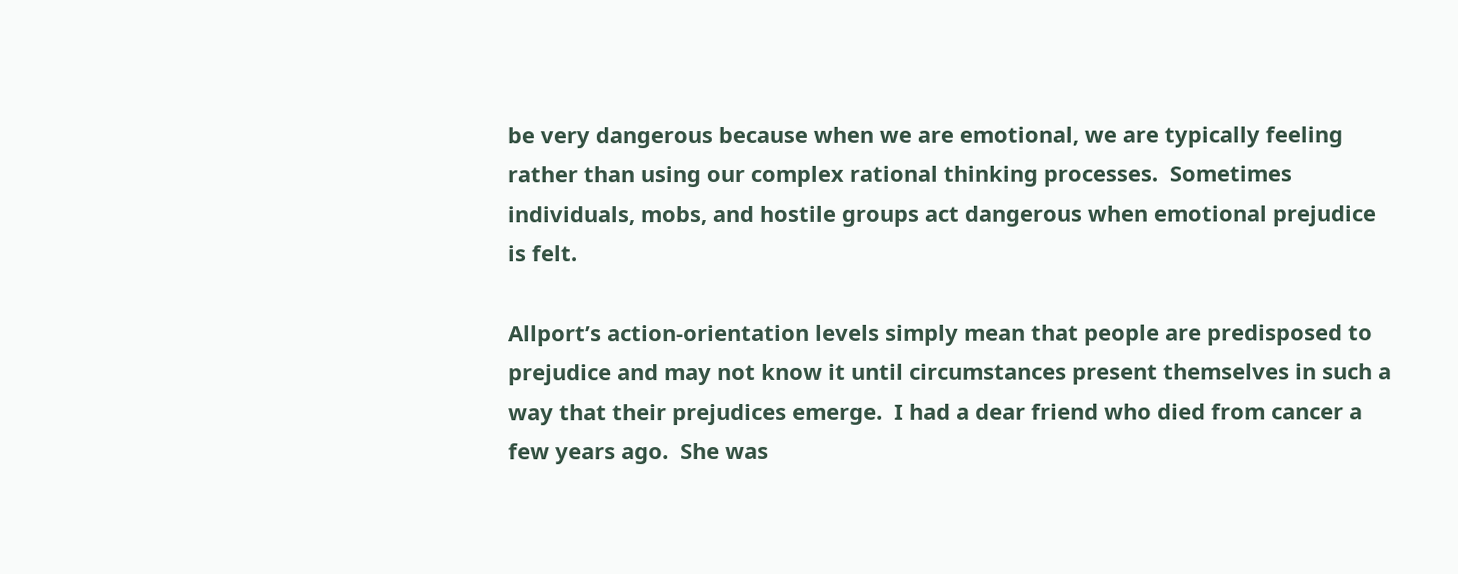be very dangerous because when we are emotional, we are typically feeling rather than using our complex rational thinking processes.  Sometimes individuals, mobs, and hostile groups act dangerous when emotional prejudice is felt.

Allport’s action-orientation levels simply mean that people are predisposed to prejudice and may not know it until circumstances present themselves in such a way that their prejudices emerge.  I had a dear friend who died from cancer a few years ago.  She was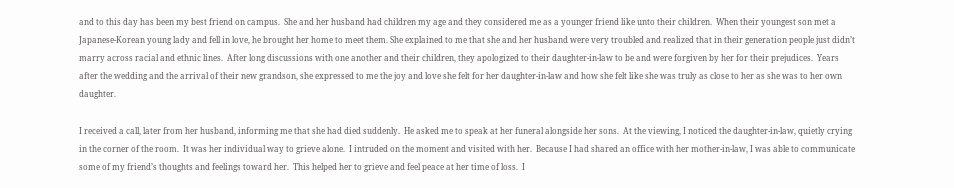and to this day has been my best friend on campus.  She and her husband had children my age and they considered me as a younger friend like unto their children.  When their youngest son met a Japanese-Korean young lady and fell in love, he brought her home to meet them. She explained to me that she and her husband were very troubled and realized that in their generation people just didn’t marry across racial and ethnic lines.  After long discussions with one another and their children, they apologized to their daughter-in-law to be and were forgiven by her for their prejudices.  Years after the wedding and the arrival of their new grandson, she expressed to me the joy and love she felt for her daughter-in-law and how she felt like she was truly as close to her as she was to her own daughter.

I received a call, later from her husband, informing me that she had died suddenly.  He asked me to speak at her funeral alongside her sons.  At the viewing, I noticed the daughter-in-law, quietly crying in the corner of the room.  It was her individual way to grieve alone.  I intruded on the moment and visited with her.  Because I had shared an office with her mother-in-law, I was able to communicate some of my friend’s thoughts and feelings toward her.  This helped her to grieve and feel peace at her time of loss.  I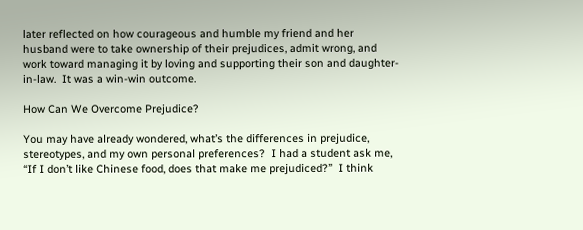later reflected on how courageous and humble my friend and her husband were to take ownership of their prejudices, admit wrong, and work toward managing it by loving and supporting their son and daughter-in-law.  It was a win-win outcome.

How Can We Overcome Prejudice?

You may have already wondered, what’s the differences in prejudice, stereotypes, and my own personal preferences?  I had a student ask me, “If I don’t like Chinese food, does that make me prejudiced?”  I think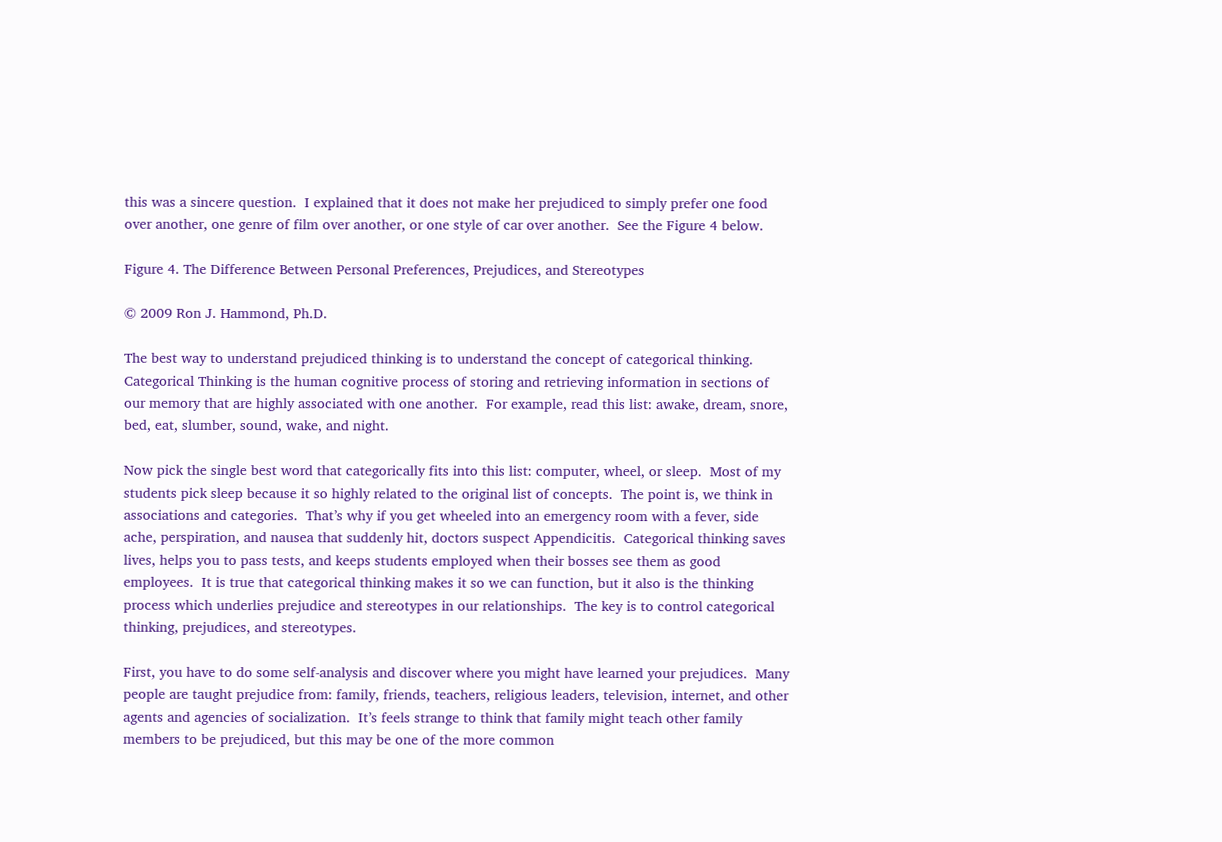this was a sincere question.  I explained that it does not make her prejudiced to simply prefer one food over another, one genre of film over another, or one style of car over another.  See the Figure 4 below.

Figure 4. The Difference Between Personal Preferences, Prejudices, and Stereotypes

© 2009 Ron J. Hammond, Ph.D.

The best way to understand prejudiced thinking is to understand the concept of categorical thinking.  Categorical Thinking is the human cognitive process of storing and retrieving information in sections of our memory that are highly associated with one another.  For example, read this list: awake, dream, snore, bed, eat, slumber, sound, wake, and night.

Now pick the single best word that categorically fits into this list: computer, wheel, or sleep.  Most of my students pick sleep because it so highly related to the original list of concepts.  The point is, we think in associations and categories.  That’s why if you get wheeled into an emergency room with a fever, side ache, perspiration, and nausea that suddenly hit, doctors suspect Appendicitis.  Categorical thinking saves lives, helps you to pass tests, and keeps students employed when their bosses see them as good employees.  It is true that categorical thinking makes it so we can function, but it also is the thinking process which underlies prejudice and stereotypes in our relationships.  The key is to control categorical thinking, prejudices, and stereotypes.

First, you have to do some self-analysis and discover where you might have learned your prejudices.  Many people are taught prejudice from: family, friends, teachers, religious leaders, television, internet, and other agents and agencies of socialization.  It’s feels strange to think that family might teach other family members to be prejudiced, but this may be one of the more common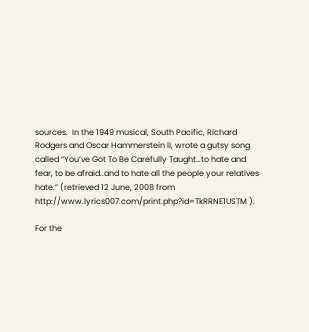sources.  In the 1949 musical, South Pacific, Richard Rodgers and Oscar Hammerstein II, wrote a gutsy song called “You’ve Got To Be Carefully Taught…to hate and fear, to be afraid..and to hate all the people your relatives hate.” (retrieved 12 June, 2008 from http://www.lyrics007.com/print.php?id=TkRRNE1USTM ).

For the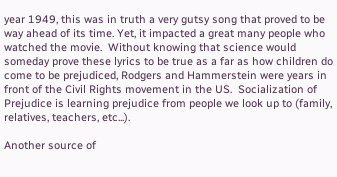year 1949, this was in truth a very gutsy song that proved to be way ahead of its time. Yet, it impacted a great many people who watched the movie.  Without knowing that science would someday prove these lyrics to be true as a far as how children do come to be prejudiced, Rodgers and Hammerstein were years in front of the Civil Rights movement in the US.  Socialization of Prejudice is learning prejudice from people we look up to (family, relatives, teachers, etc...).

Another source of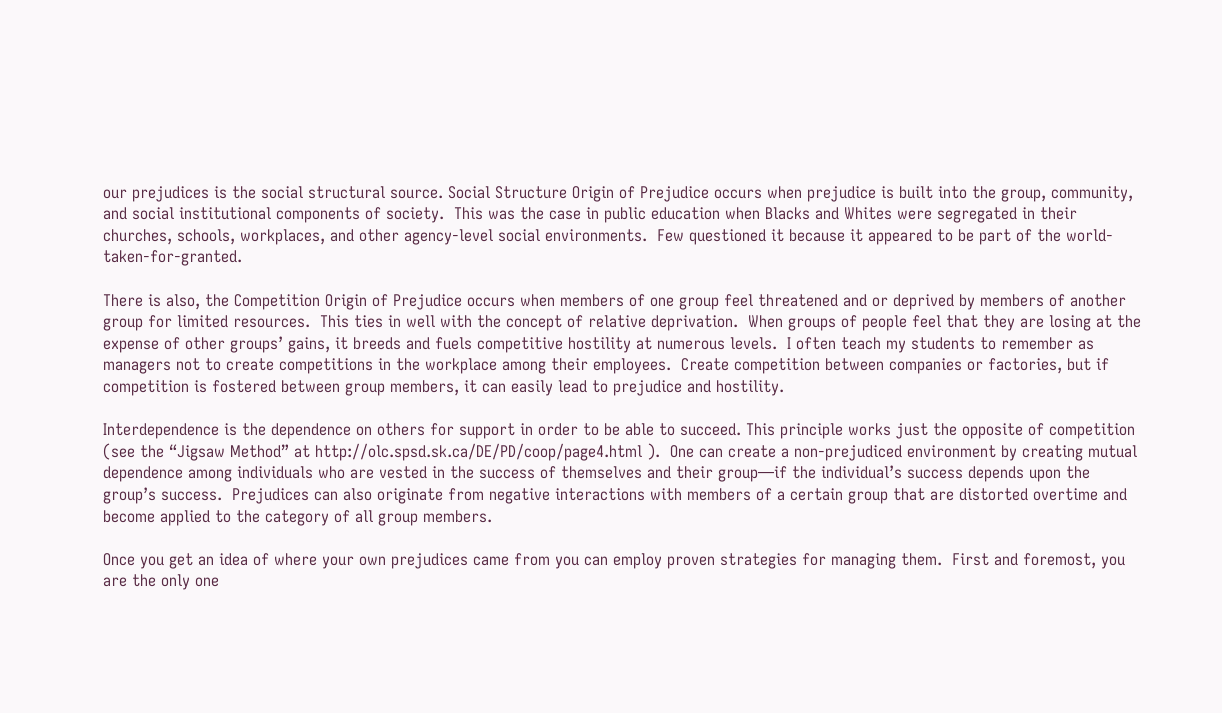our prejudices is the social structural source. Social Structure Origin of Prejudice occurs when prejudice is built into the group, community, and social institutional components of society.  This was the case in public education when Blacks and Whites were segregated in their churches, schools, workplaces, and other agency-level social environments.  Few questioned it because it appeared to be part of the world-taken-for-granted.

There is also, the Competition Origin of Prejudice occurs when members of one group feel threatened and or deprived by members of another group for limited resources.  This ties in well with the concept of relative deprivation.  When groups of people feel that they are losing at the expense of other groups’ gains, it breeds and fuels competitive hostility at numerous levels.  I often teach my students to remember as managers not to create competitions in the workplace among their employees.  Create competition between companies or factories, but if competition is fostered between group members, it can easily lead to prejudice and hostility.

Interdependence is the dependence on others for support in order to be able to succeed. This principle works just the opposite of competition (see the “Jigsaw Method” at http://olc.spsd.sk.ca/DE/PD/coop/page4.html ).  One can create a non-prejudiced environment by creating mutual dependence among individuals who are vested in the success of themselves and their group—if the individual’s success depends upon the group’s success.  Prejudices can also originate from negative interactions with members of a certain group that are distorted overtime and become applied to the category of all group members.

Once you get an idea of where your own prejudices came from you can employ proven strategies for managing them.  First and foremost, you are the only one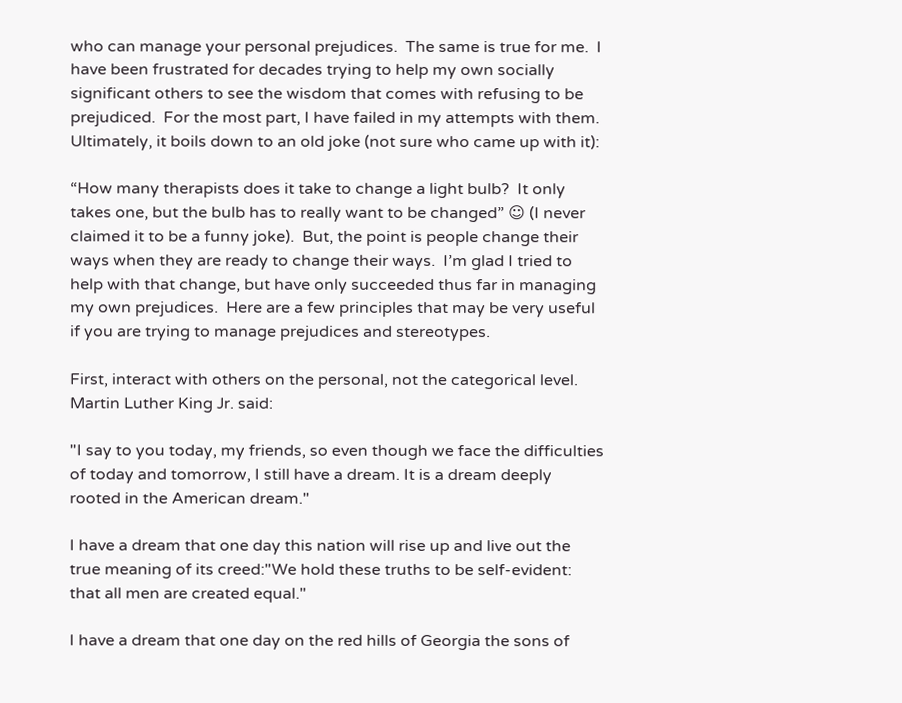who can manage your personal prejudices.  The same is true for me.  I have been frustrated for decades trying to help my own socially significant others to see the wisdom that comes with refusing to be prejudiced.  For the most part, I have failed in my attempts with them.  Ultimately, it boils down to an old joke (not sure who came up with it):

“How many therapists does it take to change a light bulb?  It only takes one, but the bulb has to really want to be changed” ☺ (I never claimed it to be a funny joke).  But, the point is people change their ways when they are ready to change their ways.  I’m glad I tried to help with that change, but have only succeeded thus far in managing my own prejudices.  Here are a few principles that may be very useful if you are trying to manage prejudices and stereotypes.

First, interact with others on the personal, not the categorical level.  Martin Luther King Jr. said:

"I say to you today, my friends, so even though we face the difficulties of today and tomorrow, I still have a dream. It is a dream deeply rooted in the American dream."

I have a dream that one day this nation will rise up and live out the true meaning of its creed:"We hold these truths to be self-evident: that all men are created equal."

I have a dream that one day on the red hills of Georgia the sons of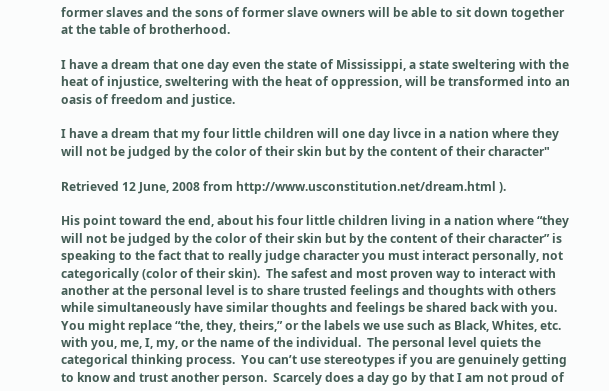former slaves and the sons of former slave owners will be able to sit down together at the table of brotherhood.

I have a dream that one day even the state of Mississippi, a state sweltering with the heat of injustice, sweltering with the heat of oppression, will be transformed into an oasis of freedom and justice.

I have a dream that my four little children will one day livce in a nation where they will not be judged by the color of their skin but by the content of their character"

Retrieved 12 June, 2008 from http://www.usconstitution.net/dream.html ).

His point toward the end, about his four little children living in a nation where “they will not be judged by the color of their skin but by the content of their character” is speaking to the fact that to really judge character you must interact personally, not categorically (color of their skin).  The safest and most proven way to interact with another at the personal level is to share trusted feelings and thoughts with others while simultaneously have similar thoughts and feelings be shared back with you.  You might replace “the, they, theirs,” or the labels we use such as Black, Whites, etc. with you, me, I, my, or the name of the individual.  The personal level quiets the categorical thinking process.  You can’t use stereotypes if you are genuinely getting to know and trust another person.  Scarcely does a day go by that I am not proud of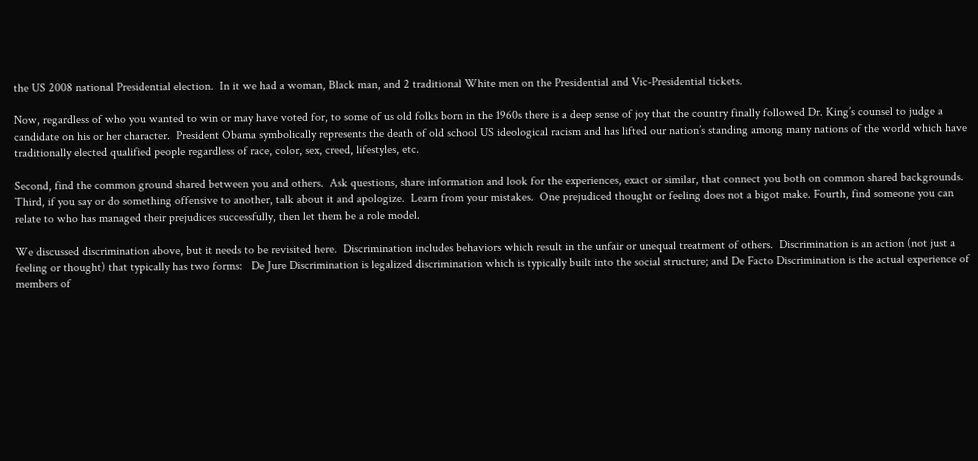the US 2008 national Presidential election.  In it we had a woman, Black man, and 2 traditional White men on the Presidential and Vic-Presidential tickets.

Now, regardless of who you wanted to win or may have voted for, to some of us old folks born in the 1960s there is a deep sense of joy that the country finally followed Dr. King’s counsel to judge a candidate on his or her character.  President Obama symbolically represents the death of old school US ideological racism and has lifted our nation’s standing among many nations of the world which have traditionally elected qualified people regardless of race, color, sex, creed, lifestyles, etc.

Second, find the common ground shared between you and others.  Ask questions, share information and look for the experiences, exact or similar, that connect you both on common shared backgrounds.  Third, if you say or do something offensive to another, talk about it and apologize.  Learn from your mistakes.  One prejudiced thought or feeling does not a bigot make. Fourth, find someone you can relate to who has managed their prejudices successfully, then let them be a role model.

We discussed discrimination above, but it needs to be revisited here.  Discrimination includes behaviors which result in the unfair or unequal treatment of others.  Discrimination is an action (not just a feeling or thought) that typically has two forms:   De Jure Discrimination is legalized discrimination which is typically built into the social structure; and De Facto Discrimination is the actual experience of members of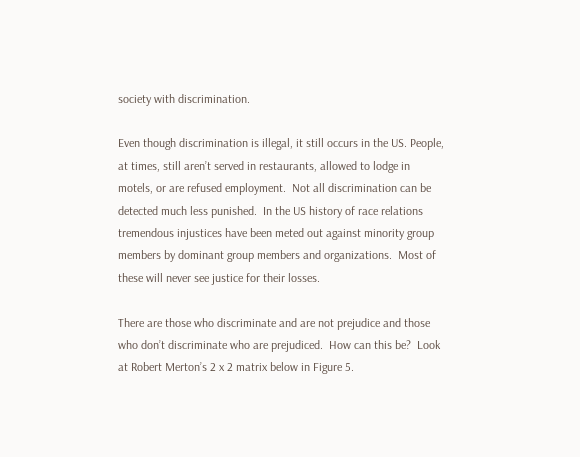society with discrimination.

Even though discrimination is illegal, it still occurs in the US. People, at times, still aren’t served in restaurants, allowed to lodge in motels, or are refused employment.  Not all discrimination can be detected much less punished.  In the US history of race relations tremendous injustices have been meted out against minority group members by dominant group members and organizations.  Most of these will never see justice for their losses.

There are those who discriminate and are not prejudice and those who don’t discriminate who are prejudiced.  How can this be?  Look at Robert Merton’s 2 x 2 matrix below in Figure 5.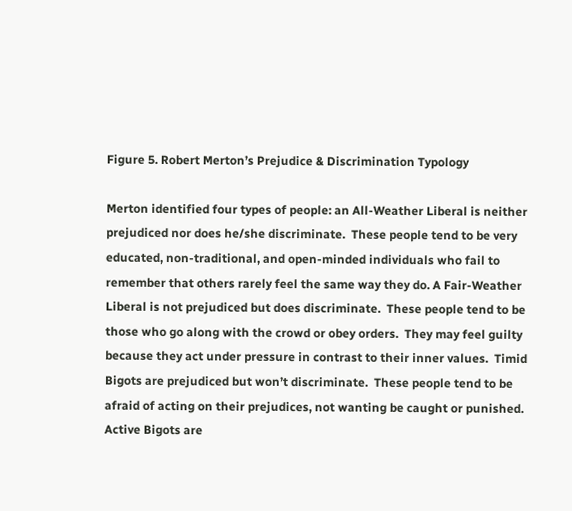Figure 5. Robert Merton’s Prejudice & Discrimination Typology

Merton identified four types of people: an All-Weather Liberal is neither prejudiced nor does he/she discriminate.  These people tend to be very educated, non-traditional, and open-minded individuals who fail to remember that others rarely feel the same way they do. A Fair-Weather Liberal is not prejudiced but does discriminate.  These people tend to be those who go along with the crowd or obey orders.  They may feel guilty because they act under pressure in contrast to their inner values.  Timid Bigots are prejudiced but won’t discriminate.  These people tend to be afraid of acting on their prejudices, not wanting be caught or punished. Active Bigots are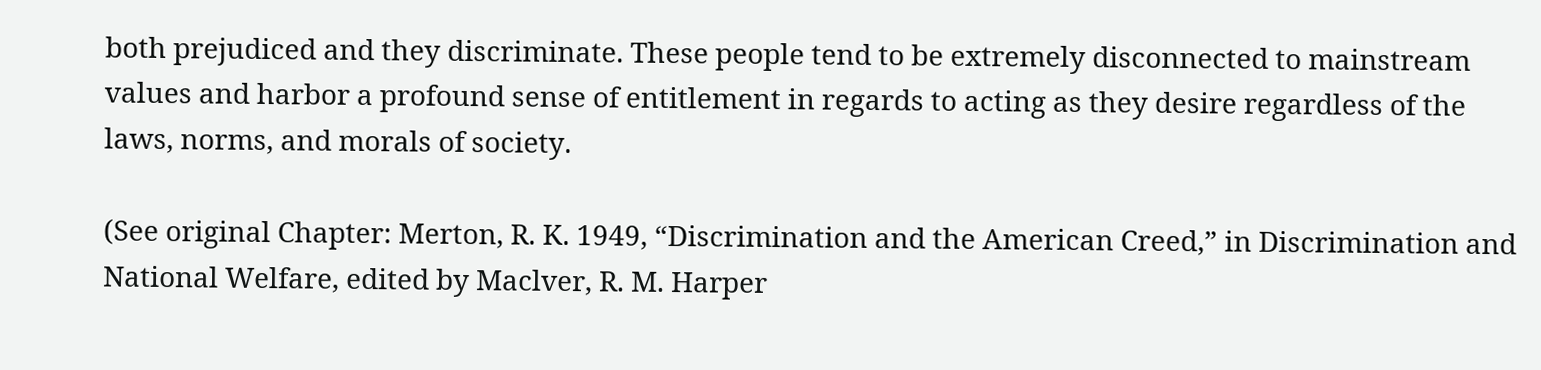both prejudiced and they discriminate. These people tend to be extremely disconnected to mainstream values and harbor a profound sense of entitlement in regards to acting as they desire regardless of the laws, norms, and morals of society.

(See original Chapter: Merton, R. K. 1949, “Discrimination and the American Creed,” in Discrimination and National Welfare, edited by Maclver, R. M. Harper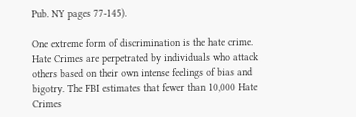Pub. NY pages 77-145).

One extreme form of discrimination is the hate crime.  Hate Crimes are perpetrated by individuals who attack others based on their own intense feelings of bias and bigotry. The FBI estimates that fewer than 10,000 Hate Crimes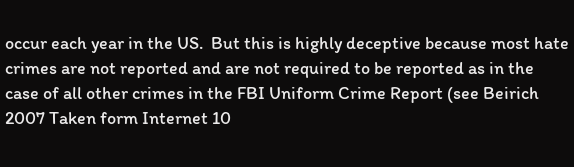occur each year in the US.  But this is highly deceptive because most hate crimes are not reported and are not required to be reported as in the case of all other crimes in the FBI Uniform Crime Report (see Beirich 2007 Taken form Internet 10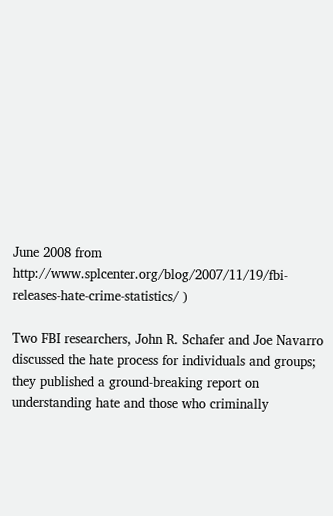June 2008 from http://www.splcenter.org/blog/2007/11/19/fbi-releases-hate-crime-statistics/ )

Two FBI researchers, John R. Schafer and Joe Navarro discussed the hate process for individuals and groups; they published a ground-breaking report on understanding hate and those who criminally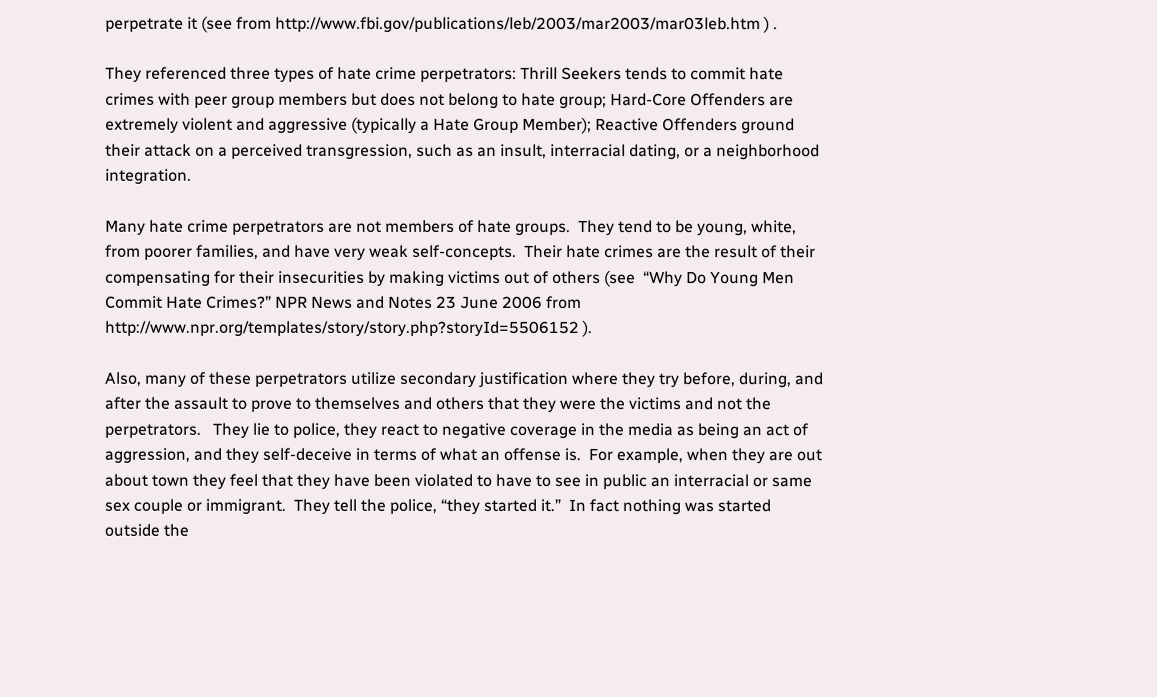perpetrate it (see from http://www.fbi.gov/publications/leb/2003/mar2003/mar03leb.htm ) .

They referenced three types of hate crime perpetrators: Thrill Seekers tends to commit hate crimes with peer group members but does not belong to hate group; Hard-Core Offenders are extremely violent and aggressive (typically a Hate Group Member); Reactive Offenders ground their attack on a perceived transgression, such as an insult, interracial dating, or a neighborhood integration.

Many hate crime perpetrators are not members of hate groups.  They tend to be young, white, from poorer families, and have very weak self-concepts.  Their hate crimes are the result of their compensating for their insecurities by making victims out of others (see  “Why Do Young Men Commit Hate Crimes?” NPR News and Notes 23 June 2006 from http://www.npr.org/templates/story/story.php?storyId=5506152 ).

Also, many of these perpetrators utilize secondary justification where they try before, during, and after the assault to prove to themselves and others that they were the victims and not the perpetrators.   They lie to police, they react to negative coverage in the media as being an act of aggression, and they self-deceive in terms of what an offense is.  For example, when they are out about town they feel that they have been violated to have to see in public an interracial or same sex couple or immigrant.  They tell the police, “they started it.”  In fact nothing was started outside the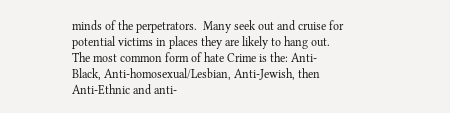minds of the perpetrators.  Many seek out and cruise for potential victims in places they are likely to hang out.  The most common form of hate Crime is the: Anti-Black, Anti-homosexual/Lesbian, Anti-Jewish, then Anti-Ethnic and anti-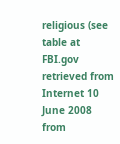religious (see table at FBI.gov retrieved from Internet 10 June 2008 from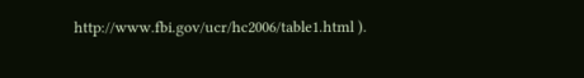http://www.fbi.gov/ucr/hc2006/table1.html ).